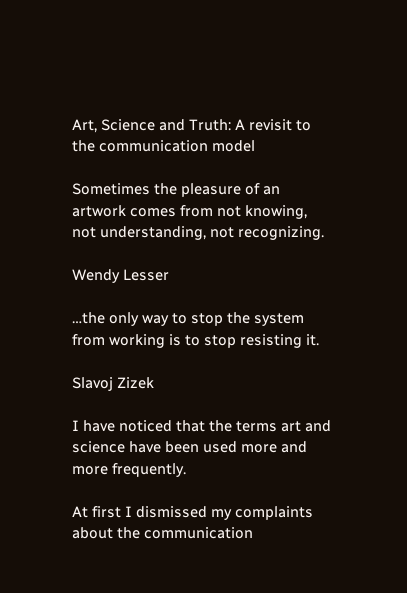Art, Science and Truth: A revisit to the communication model

Sometimes the pleasure of an artwork comes from not knowing, not understanding, not recognizing.

Wendy Lesser

…the only way to stop the system from working is to stop resisting it.

Slavoj Zizek

I have noticed that the terms art and science have been used more and more frequently.

At first I dismissed my complaints about the communication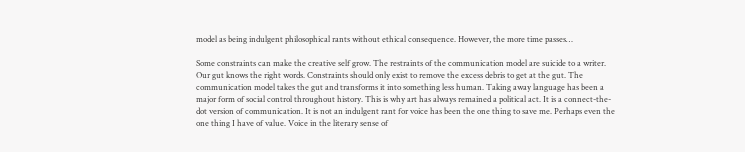model as being indulgent philosophical rants without ethical consequence. However, the more time passes…

Some constraints can make the creative self grow. The restraints of the communication model are suicide to a writer. Our gut knows the right words. Constraints should only exist to remove the excess debris to get at the gut. The communication model takes the gut and transforms it into something less human. Taking away language has been a major form of social control throughout history. This is why art has always remained a political act. It is a connect-the-dot version of communication. It is not an indulgent rant for voice has been the one thing to save me. Perhaps even the one thing I have of value. Voice in the literary sense of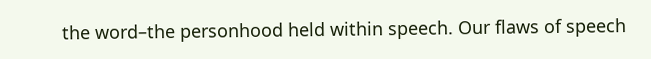the word–the personhood held within speech. Our flaws of speech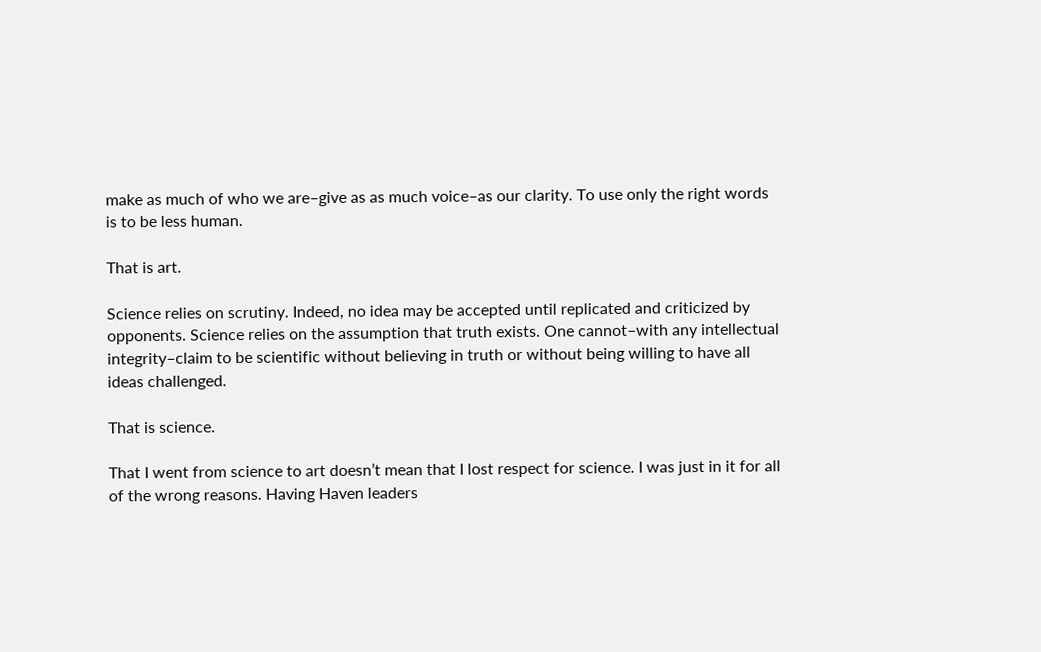make as much of who we are–give as as much voice–as our clarity. To use only the right words is to be less human.

That is art.

Science relies on scrutiny. Indeed, no idea may be accepted until replicated and criticized by opponents. Science relies on the assumption that truth exists. One cannot–with any intellectual integrity–claim to be scientific without believing in truth or without being willing to have all ideas challenged.

That is science.

That I went from science to art doesn’t mean that I lost respect for science. I was just in it for all of the wrong reasons. Having Haven leaders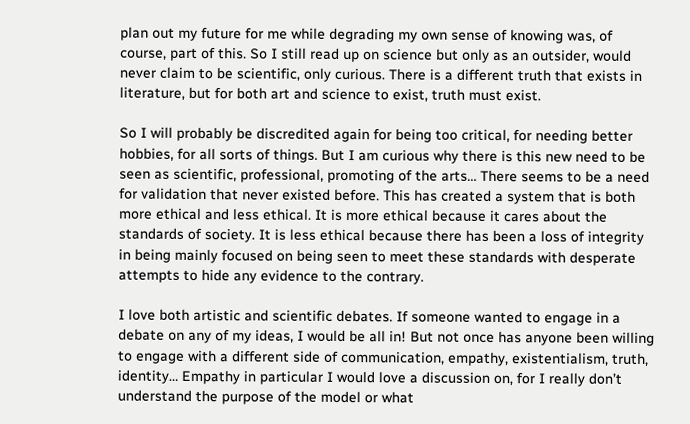plan out my future for me while degrading my own sense of knowing was, of course, part of this. So I still read up on science but only as an outsider, would never claim to be scientific, only curious. There is a different truth that exists in literature, but for both art and science to exist, truth must exist.

So I will probably be discredited again for being too critical, for needing better hobbies, for all sorts of things. But I am curious why there is this new need to be seen as scientific, professional, promoting of the arts… There seems to be a need for validation that never existed before. This has created a system that is both more ethical and less ethical. It is more ethical because it cares about the standards of society. It is less ethical because there has been a loss of integrity in being mainly focused on being seen to meet these standards with desperate attempts to hide any evidence to the contrary.

I love both artistic and scientific debates. If someone wanted to engage in a debate on any of my ideas, I would be all in! But not once has anyone been willing to engage with a different side of communication, empathy, existentialism, truth, identity… Empathy in particular I would love a discussion on, for I really don’t understand the purpose of the model or what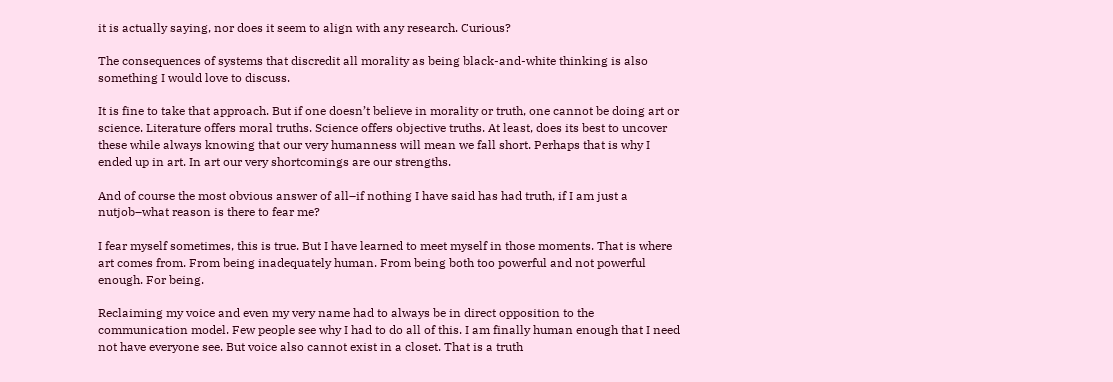it is actually saying, nor does it seem to align with any research. Curious?

The consequences of systems that discredit all morality as being black-and-white thinking is also something I would love to discuss.

It is fine to take that approach. But if one doesn’t believe in morality or truth, one cannot be doing art or science. Literature offers moral truths. Science offers objective truths. At least, does its best to uncover these while always knowing that our very humanness will mean we fall short. Perhaps that is why I ended up in art. In art our very shortcomings are our strengths.

And of course the most obvious answer of all–if nothing I have said has had truth, if I am just a nutjob–what reason is there to fear me?

I fear myself sometimes, this is true. But I have learned to meet myself in those moments. That is where art comes from. From being inadequately human. From being both too powerful and not powerful enough. For being.

Reclaiming my voice and even my very name had to always be in direct opposition to the communication model. Few people see why I had to do all of this. I am finally human enough that I need not have everyone see. But voice also cannot exist in a closet. That is a truth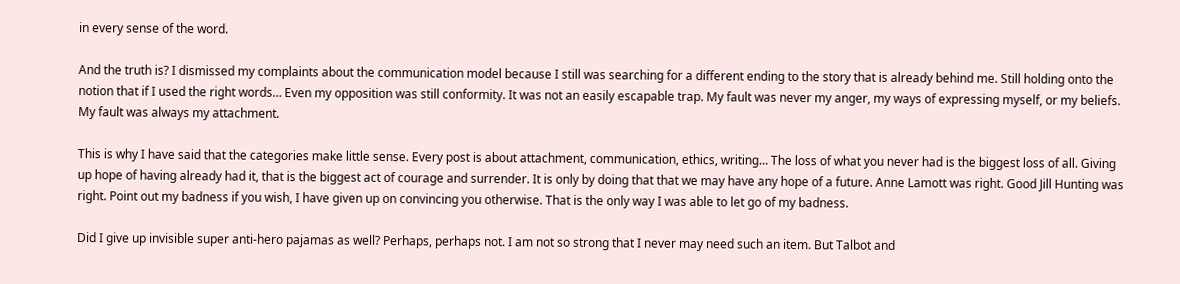in every sense of the word.

And the truth is? I dismissed my complaints about the communication model because I still was searching for a different ending to the story that is already behind me. Still holding onto the notion that if I used the right words… Even my opposition was still conformity. It was not an easily escapable trap. My fault was never my anger, my ways of expressing myself, or my beliefs. My fault was always my attachment.

This is why I have said that the categories make little sense. Every post is about attachment, communication, ethics, writing… The loss of what you never had is the biggest loss of all. Giving up hope of having already had it, that is the biggest act of courage and surrender. It is only by doing that that we may have any hope of a future. Anne Lamott was right. Good Jill Hunting was right. Point out my badness if you wish, I have given up on convincing you otherwise. That is the only way I was able to let go of my badness.

Did I give up invisible super anti-hero pajamas as well? Perhaps, perhaps not. I am not so strong that I never may need such an item. But Talbot and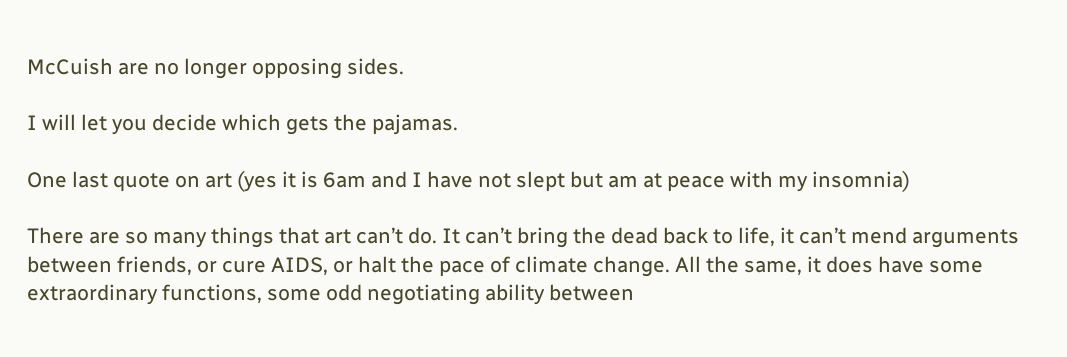McCuish are no longer opposing sides.

I will let you decide which gets the pajamas.

One last quote on art (yes it is 6am and I have not slept but am at peace with my insomnia)

There are so many things that art can’t do. It can’t bring the dead back to life, it can’t mend arguments between friends, or cure AIDS, or halt the pace of climate change. All the same, it does have some extraordinary functions, some odd negotiating ability between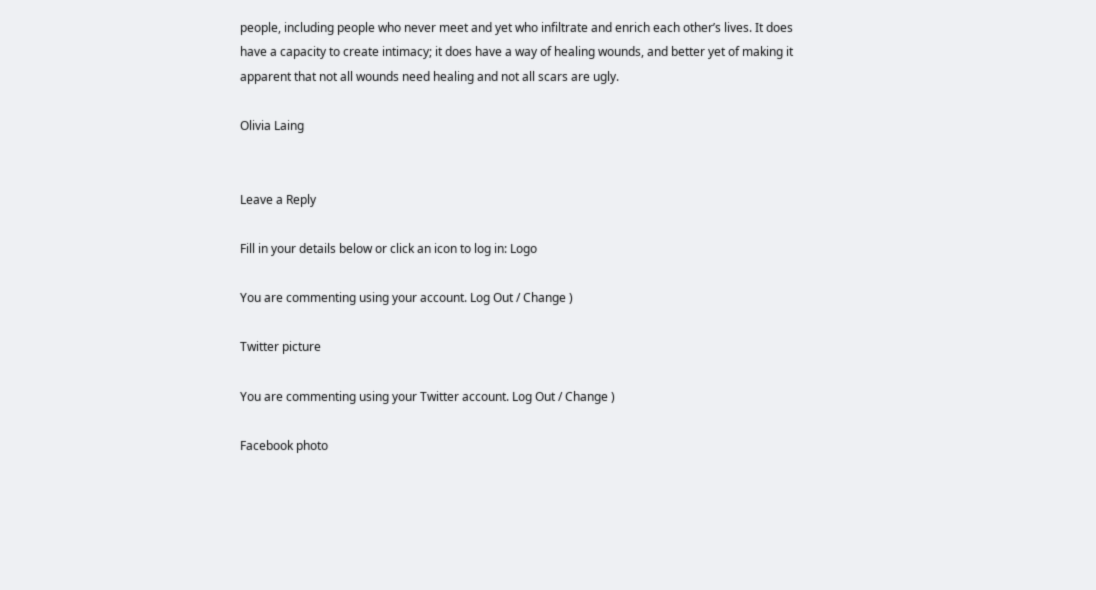people, including people who never meet and yet who infiltrate and enrich each other’s lives. It does have a capacity to create intimacy; it does have a way of healing wounds, and better yet of making it apparent that not all wounds need healing and not all scars are ugly.

Olivia Laing


Leave a Reply

Fill in your details below or click an icon to log in: Logo

You are commenting using your account. Log Out / Change )

Twitter picture

You are commenting using your Twitter account. Log Out / Change )

Facebook photo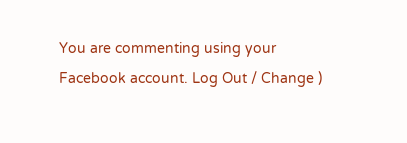You are commenting using your Facebook account. Log Out / Change )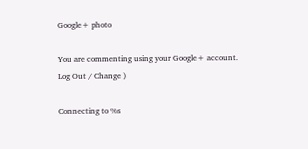Google+ photo

You are commenting using your Google+ account. Log Out / Change )

Connecting to %s